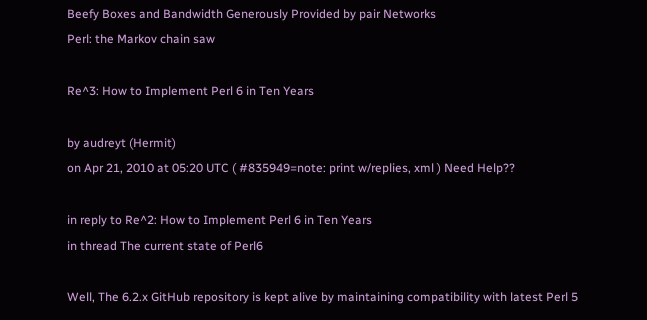Beefy Boxes and Bandwidth Generously Provided by pair Networks
Perl: the Markov chain saw

Re^3: How to Implement Perl 6 in Ten Years

by audreyt (Hermit)
on Apr 21, 2010 at 05:20 UTC ( #835949=note: print w/replies, xml ) Need Help??

in reply to Re^2: How to Implement Perl 6 in Ten Years
in thread The current state of Perl6

Well, The 6.2.x GitHub repository is kept alive by maintaining compatibility with latest Perl 5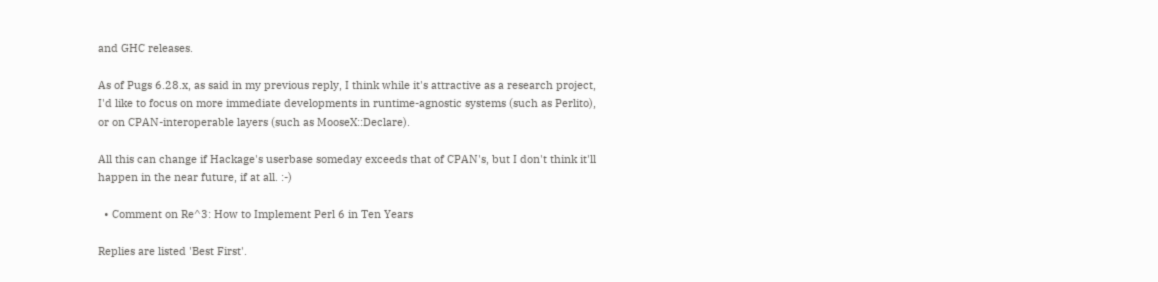and GHC releases.

As of Pugs 6.28.x, as said in my previous reply, I think while it's attractive as a research project, I'd like to focus on more immediate developments in runtime-agnostic systems (such as Perlito), or on CPAN-interoperable layers (such as MooseX::Declare).

All this can change if Hackage's userbase someday exceeds that of CPAN's, but I don't think it'll happen in the near future, if at all. :-)

  • Comment on Re^3: How to Implement Perl 6 in Ten Years

Replies are listed 'Best First'.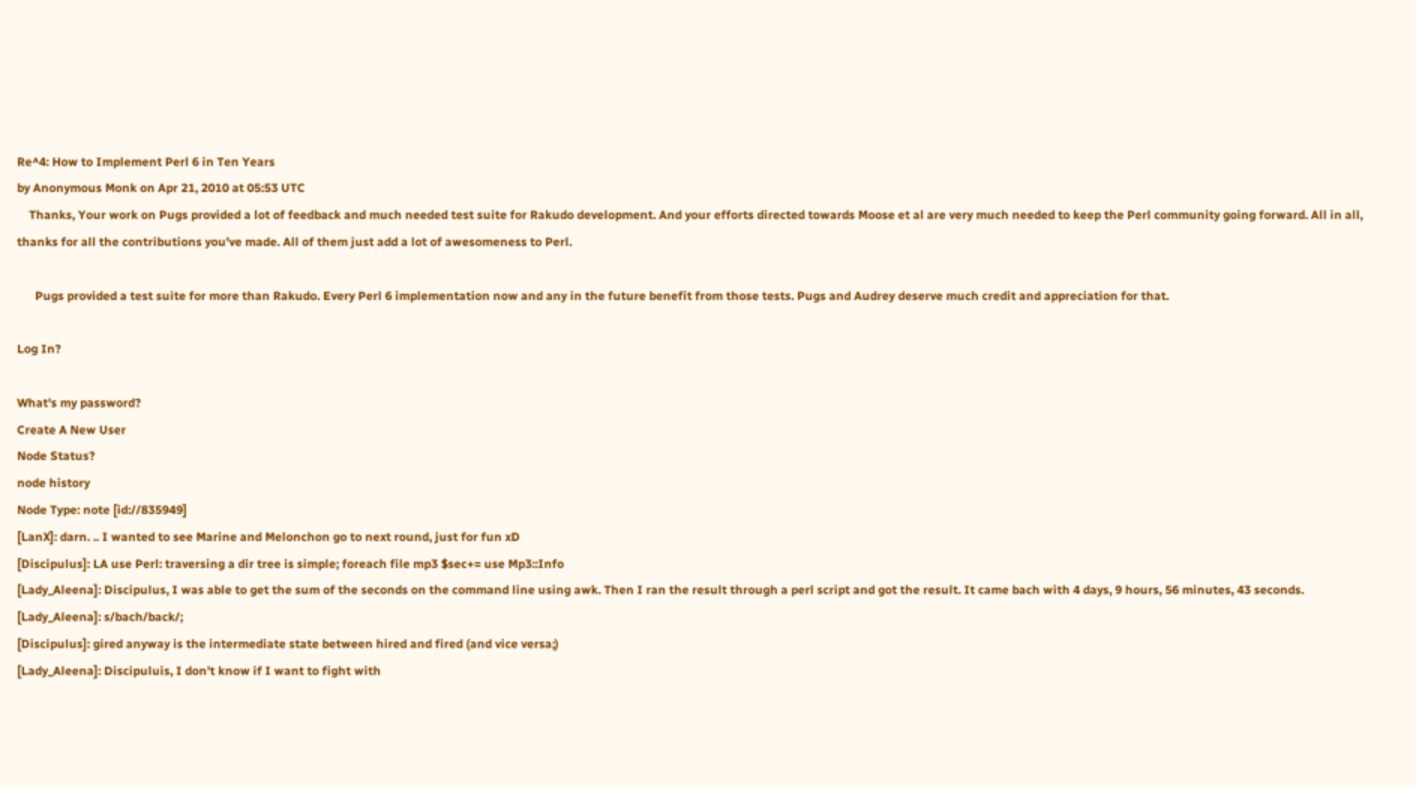Re^4: How to Implement Perl 6 in Ten Years
by Anonymous Monk on Apr 21, 2010 at 05:53 UTC
    Thanks, Your work on Pugs provided a lot of feedback and much needed test suite for Rakudo development. And your efforts directed towards Moose et al are very much needed to keep the Perl community going forward. All in all, thanks for all the contributions you've made. All of them just add a lot of awesomeness to Perl.

      Pugs provided a test suite for more than Rakudo. Every Perl 6 implementation now and any in the future benefit from those tests. Pugs and Audrey deserve much credit and appreciation for that.

Log In?

What's my password?
Create A New User
Node Status?
node history
Node Type: note [id://835949]
[LanX]: darn. .. I wanted to see Marine and Melonchon go to next round, just for fun xD
[Discipulus]: LA use Perl: traversing a dir tree is simple; foreach file mp3 $sec+= use Mp3::Info
[Lady_Aleena]: Discipulus, I was able to get the sum of the seconds on the command line using awk. Then I ran the result through a perl script and got the result. It came bach with 4 days, 9 hours, 56 minutes, 43 seconds.
[Lady_Aleena]: s/bach/back/;
[Discipulus]: gired anyway is the intermediate state between hired and fired (and vice versa;)
[Lady_Aleena]: Discipuluis, I don't know if I want to fight with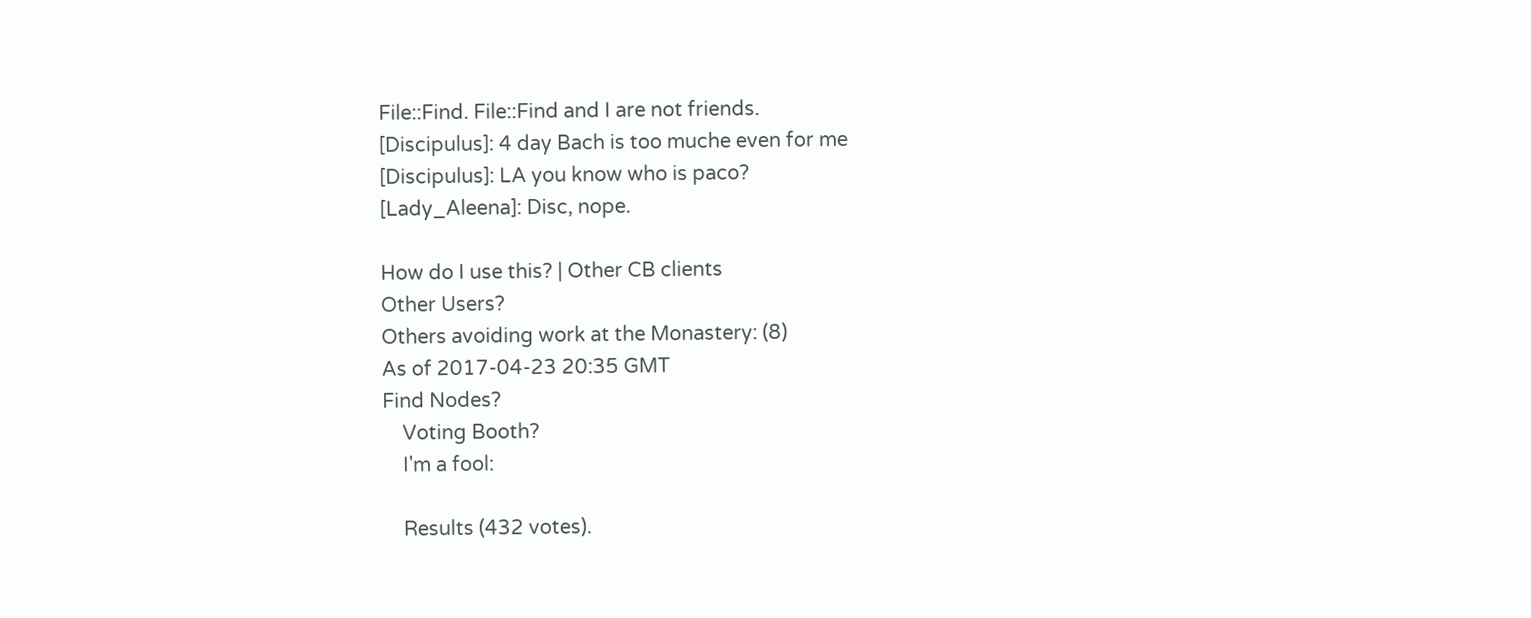File::Find. File::Find and I are not friends.
[Discipulus]: 4 day Bach is too muche even for me
[Discipulus]: LA you know who is paco?
[Lady_Aleena]: Disc, nope.

How do I use this? | Other CB clients
Other Users?
Others avoiding work at the Monastery: (8)
As of 2017-04-23 20:35 GMT
Find Nodes?
    Voting Booth?
    I'm a fool:

    Results (432 votes).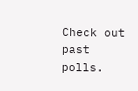Check out past polls.